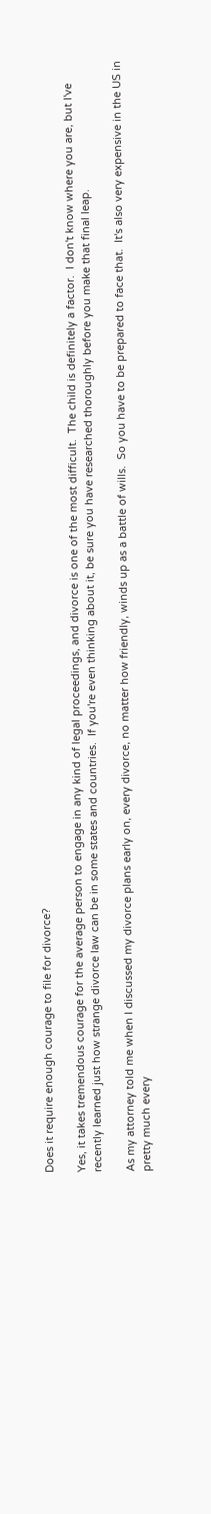Does it require enough courage to file for divorce?

Yes, it takes tremendous courage for the average person to engage in any kind of legal proceedings, and divorce is one of the most difficult.  The child is definitely a factor.  I don't know where you are, but I've recently learned just how strange divorce law can be in some states and countries.  If you're even thinking about it, be sure you have researched thoroughly before you make that final leap.

As my attorney told me when I discussed my divorce plans early on, every divorce, no matter how friendly, winds up as a battle of wills.  So you have to be prepared to face that.  It's also very expensive in the US in pretty much every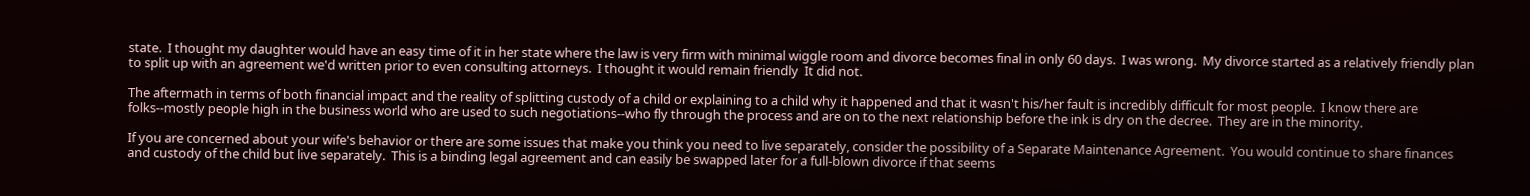state.  I thought my daughter would have an easy time of it in her state where the law is very firm with minimal wiggle room and divorce becomes final in only 60 days.  I was wrong.  My divorce started as a relatively friendly plan to split up with an agreement we'd written prior to even consulting attorneys.  I thought it would remain friendly  It did not.

The aftermath in terms of both financial impact and the reality of splitting custody of a child or explaining to a child why it happened and that it wasn't his/her fault is incredibly difficult for most people.  I know there are folks--mostly people high in the business world who are used to such negotiations--who fly through the process and are on to the next relationship before the ink is dry on the decree.  They are in the minority.

If you are concerned about your wife's behavior or there are some issues that make you think you need to live separately, consider the possibility of a Separate Maintenance Agreement.  You would continue to share finances and custody of the child but live separately.  This is a binding legal agreement and can easily be swapped later for a full-blown divorce if that seems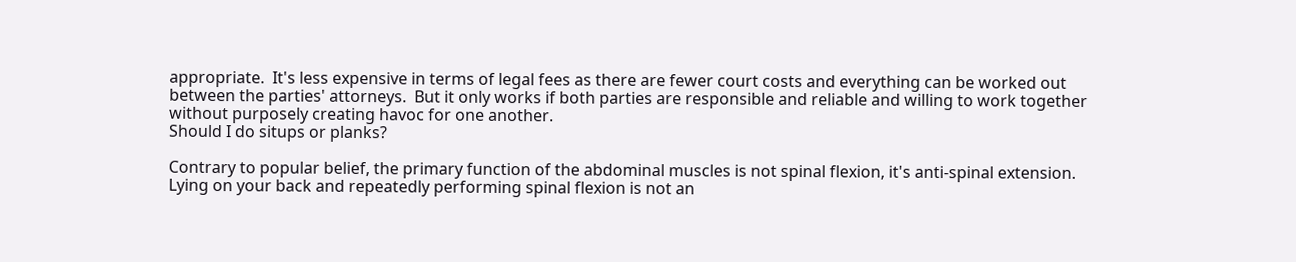appropriate.  It's less expensive in terms of legal fees as there are fewer court costs and everything can be worked out between the parties' attorneys.  But it only works if both parties are responsible and reliable and willing to work together without purposely creating havoc for one another.
Should I do situps or planks?

Contrary to popular belief, the primary function of the abdominal muscles is not spinal flexion, it's anti-spinal extension. Lying on your back and repeatedly performing spinal flexion is not an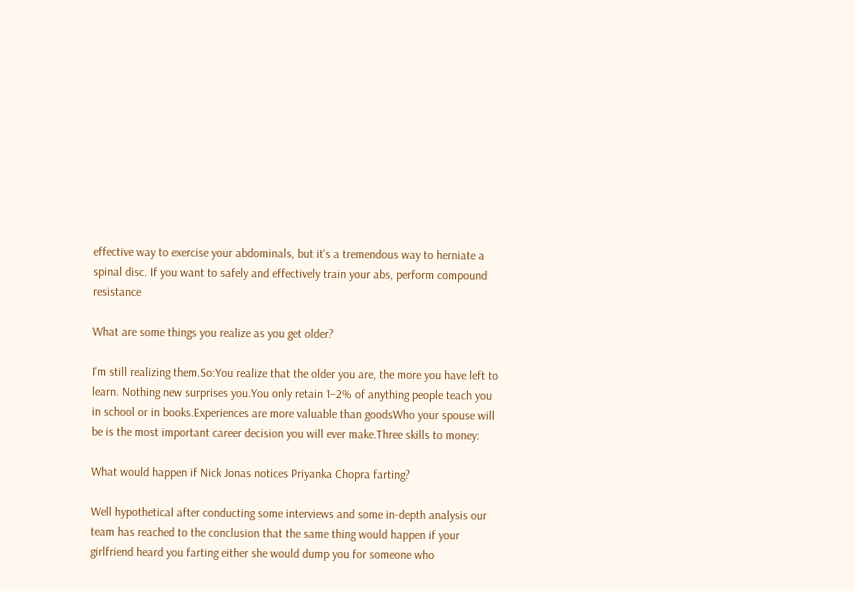effective way to exercise your abdominals, but it's a tremendous way to herniate a spinal disc. If you want to safely and effectively train your abs, perform compound resistance

What are some things you realize as you get older?

I'm still realizing them.So:You realize that the older you are, the more you have left to learn. Nothing new surprises you.You only retain 1–2% of anything people teach you in school or in books.Experiences are more valuable than goodsWho your spouse will be is the most important career decision you will ever make.Three skills to money:

What would happen if Nick Jonas notices Priyanka Chopra farting?

Well hypothetical after conducting some interviews and some in-depth analysis our team has reached to the conclusion that the same thing would happen if your girlfriend heard you farting either she would dump you for someone who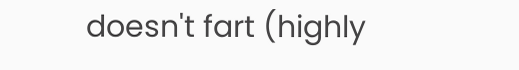doesn't fart (highly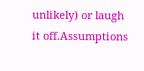unlikely) or laugh it off.Assumptions